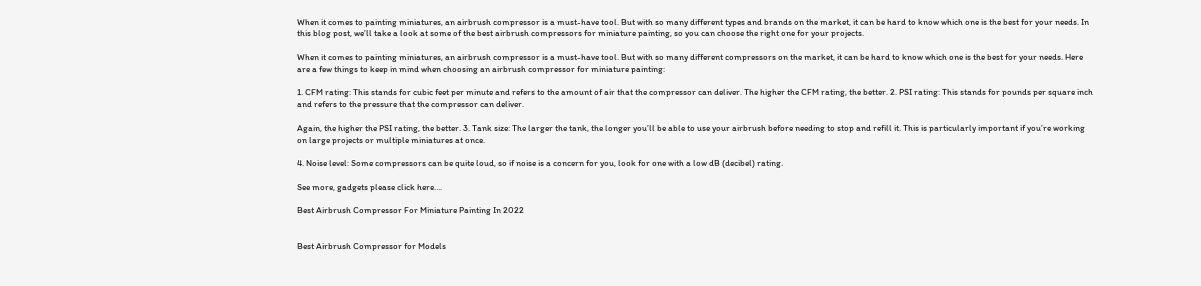When it comes to painting miniatures, an airbrush compressor is a must-have tool. But with so many different types and brands on the market, it can be hard to know which one is the best for your needs. In this blog post, we’ll take a look at some of the best airbrush compressors for miniature painting, so you can choose the right one for your projects.

When it comes to painting miniatures, an airbrush compressor is a must-have tool. But with so many different compressors on the market, it can be hard to know which one is the best for your needs. Here are a few things to keep in mind when choosing an airbrush compressor for miniature painting:

1. CFM rating: This stands for cubic feet per minute and refers to the amount of air that the compressor can deliver. The higher the CFM rating, the better. 2. PSI rating: This stands for pounds per square inch and refers to the pressure that the compressor can deliver.

Again, the higher the PSI rating, the better. 3. Tank size: The larger the tank, the longer you’ll be able to use your airbrush before needing to stop and refill it. This is particularly important if you’re working on large projects or multiple miniatures at once.

4. Noise level: Some compressors can be quite loud, so if noise is a concern for you, look for one with a low dB (decibel) rating.

See more, gadgets please click here….

Best Airbrush Compressor For Miniature Painting In 2022


Best Airbrush Compressor for Models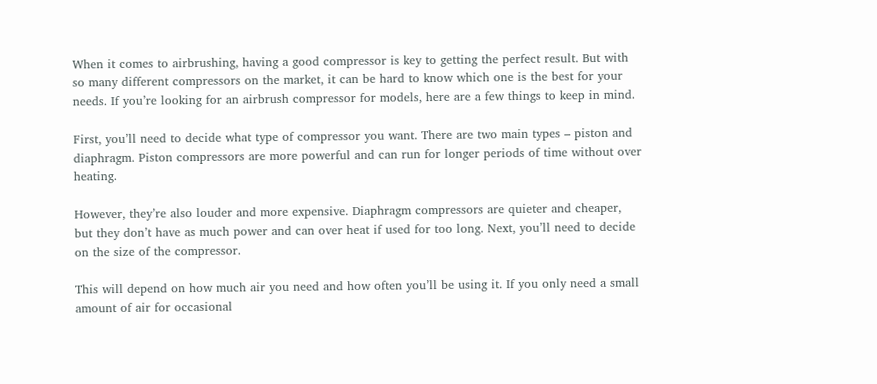When it comes to airbrushing, having a good compressor is key to getting the perfect result. But with so many different compressors on the market, it can be hard to know which one is the best for your needs. If you’re looking for an airbrush compressor for models, here are a few things to keep in mind.

First, you’ll need to decide what type of compressor you want. There are two main types – piston and diaphragm. Piston compressors are more powerful and can run for longer periods of time without over heating.

However, they’re also louder and more expensive. Diaphragm compressors are quieter and cheaper, but they don’t have as much power and can over heat if used for too long. Next, you’ll need to decide on the size of the compressor.

This will depend on how much air you need and how often you’ll be using it. If you only need a small amount of air for occasional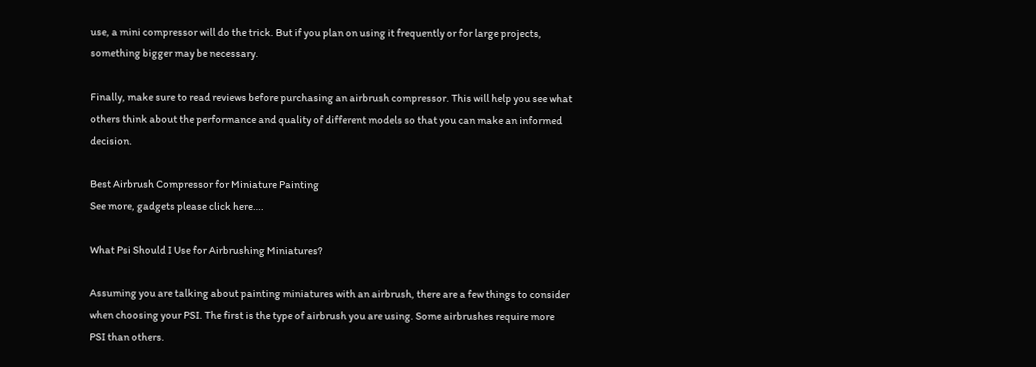use, a mini compressor will do the trick. But if you plan on using it frequently or for large projects, something bigger may be necessary.

Finally, make sure to read reviews before purchasing an airbrush compressor. This will help you see what others think about the performance and quality of different models so that you can make an informed decision.

Best Airbrush Compressor for Miniature Painting
See more, gadgets please click here….

What Psi Should I Use for Airbrushing Miniatures?

Assuming you are talking about painting miniatures with an airbrush, there are a few things to consider when choosing your PSI. The first is the type of airbrush you are using. Some airbrushes require more PSI than others.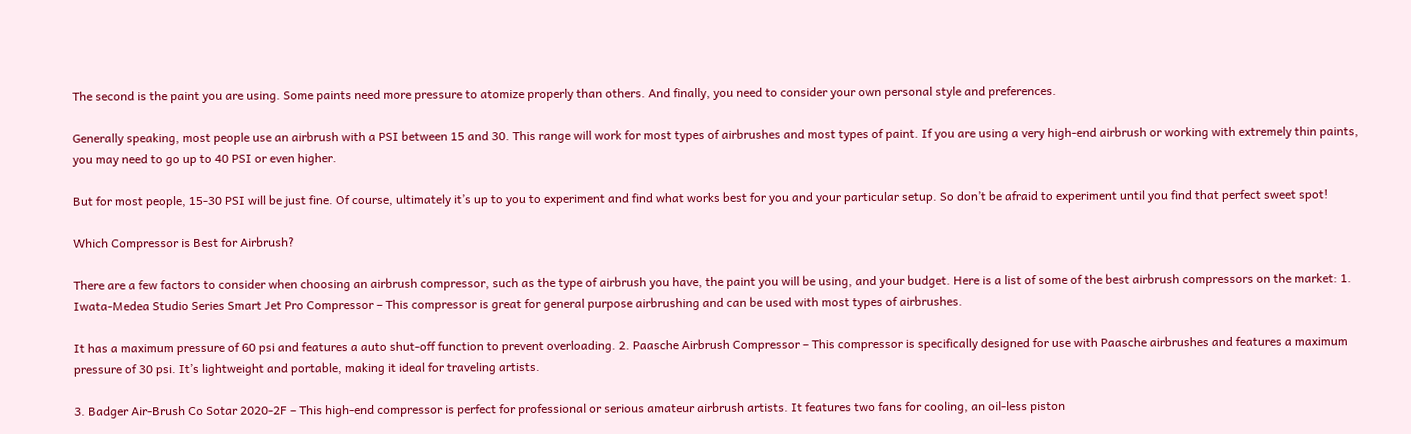The second is the paint you are using. Some paints need more pressure to atomize properly than others. And finally, you need to consider your own personal style and preferences.

Generally speaking, most people use an airbrush with a PSI between 15 and 30. This range will work for most types of airbrushes and most types of paint. If you are using a very high-end airbrush or working with extremely thin paints, you may need to go up to 40 PSI or even higher.

But for most people, 15-30 PSI will be just fine. Of course, ultimately it’s up to you to experiment and find what works best for you and your particular setup. So don’t be afraid to experiment until you find that perfect sweet spot!

Which Compressor is Best for Airbrush?

There are a few factors to consider when choosing an airbrush compressor, such as the type of airbrush you have, the paint you will be using, and your budget. Here is a list of some of the best airbrush compressors on the market: 1. Iwata-Medea Studio Series Smart Jet Pro Compressor – This compressor is great for general purpose airbrushing and can be used with most types of airbrushes.

It has a maximum pressure of 60 psi and features a auto shut-off function to prevent overloading. 2. Paasche Airbrush Compressor – This compressor is specifically designed for use with Paasche airbrushes and features a maximum pressure of 30 psi. It’s lightweight and portable, making it ideal for traveling artists.

3. Badger Air-Brush Co Sotar 2020-2F – This high-end compressor is perfect for professional or serious amateur airbrush artists. It features two fans for cooling, an oil-less piston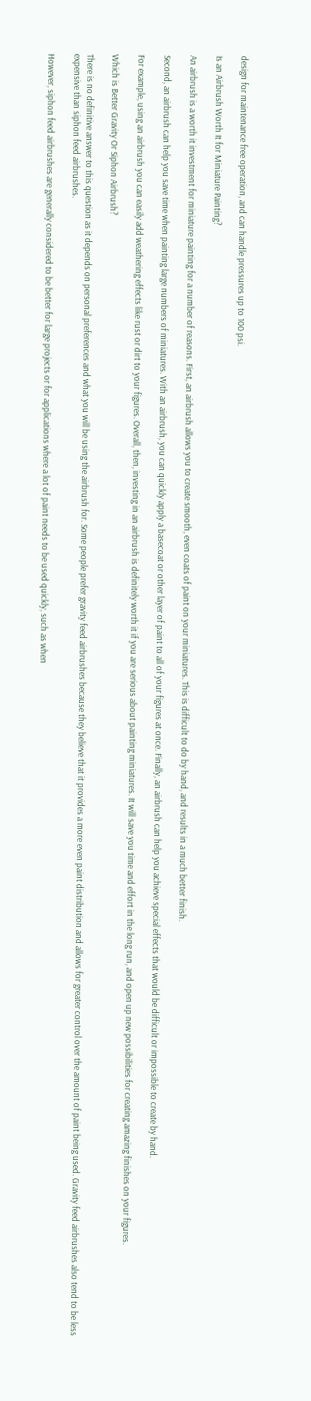design for maintenance free operation, and can handle pressures up to 100 psi.

Is an Airbrush Worth It for Miniature Painting?

An airbrush is a worth it investment for miniature painting for a number of reasons. First, an airbrush allows you to create smooth, even coats of paint on your miniatures. This is difficult to do by hand, and results in a much better finish.

Second, an airbrush can help you save time when painting large numbers of miniatures. With an airbrush, you can quickly apply a basecoat or other layer of paint to all of your figures at once. Finally, an airbrush can help you achieve special effects that would be difficult or impossible to create by hand.

For example, using an airbrush you can easily add weathering effects like rust or dirt to your figures. Overall, then, investing in an airbrush is definitely worth it if you are serious about painting miniatures. It will save you time and effort in the long run, and open up new possibilities for creating amazing finishes on your figures.

Which is Better Gravity Or Siphon Airbrush?

There is no definitive answer to this question as it depends on personal preferences and what you will be using the airbrush for. Some people prefer gravity feed airbrushes because they believe that it provides a more even paint distribution and allows for greater control over the amount of paint being used. Gravity feed airbrushes also tend to be less expensive than siphon feed airbrushes.

However, siphon feed airbrushes are generally considered to be better for large projects or for applications where a lot of paint needs to be used quickly, such as when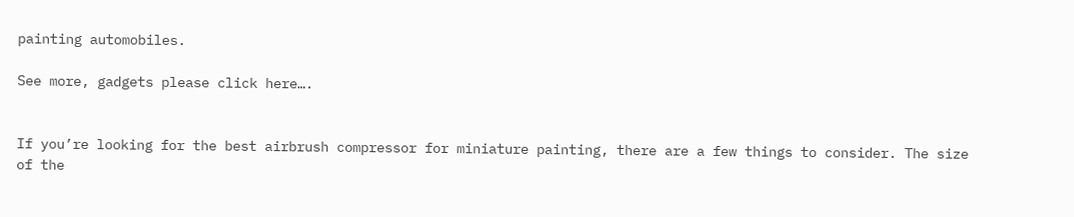painting automobiles.

See more, gadgets please click here….


If you’re looking for the best airbrush compressor for miniature painting, there are a few things to consider. The size of the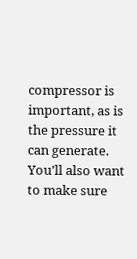compressor is important, as is the pressure it can generate. You’ll also want to make sure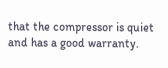that the compressor is quiet and has a good warranty.